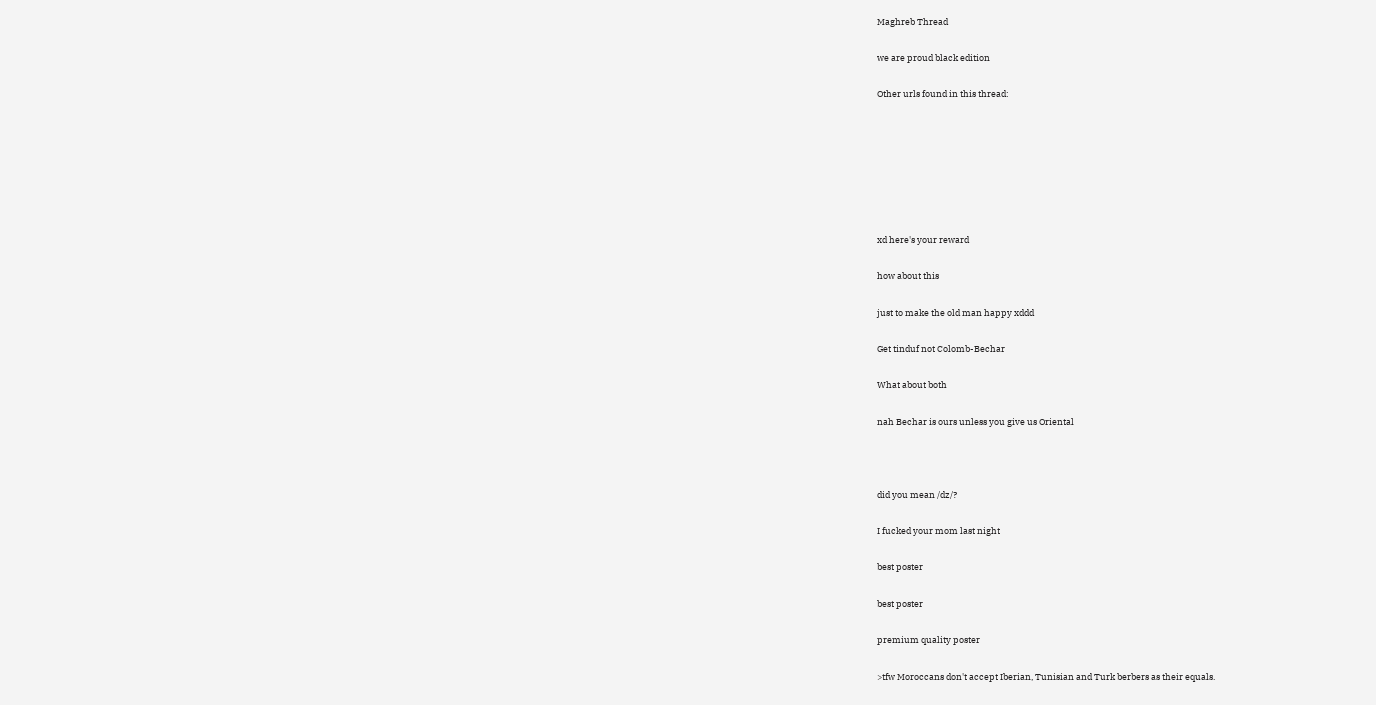Maghreb Thread

we are proud black edition

Other urls found in this thread:







xd here's your reward

how about this

just to make the old man happy xddd

Get tinduf not Colomb-Bechar

What about both

nah Bechar is ours unless you give us Oriental



did you mean /dz/?

I fucked your mom last night

best poster

best poster

premium quality poster

>tfw Moroccans don't accept Iberian, Tunisian and Turk berbers as their equals.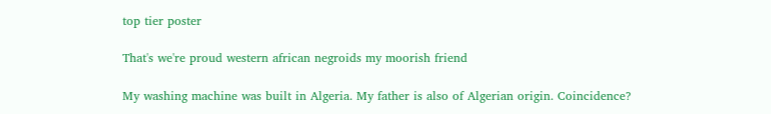top tier poster

That's we're proud western african negroids my moorish friend

My washing machine was built in Algeria. My father is also of Algerian origin. Coincidence?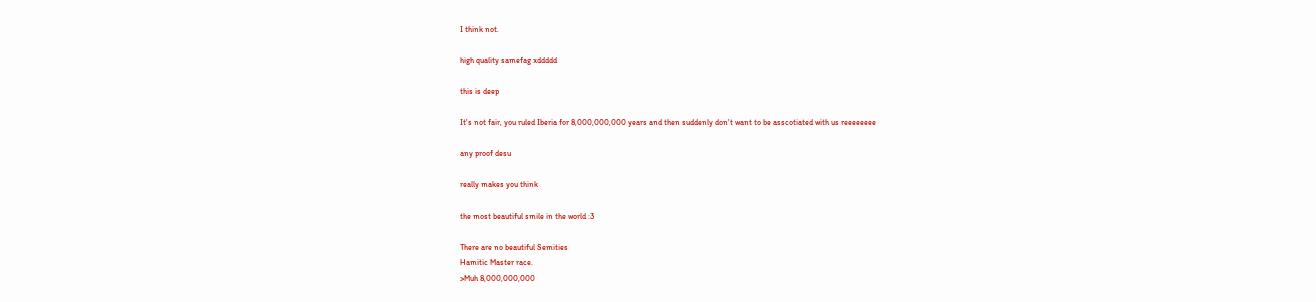I think not.

high quality samefag xddddd

this is deep

It's not fair, you ruled Iberia for 8,000,000,000 years and then suddenly don't want to be asscotiated with us reeeeeeee

any proof desu

really makes you think

the most beautiful smile in the world :3

There are no beautiful Semities
Hamitic Master race.
>Muh 8,000,000,000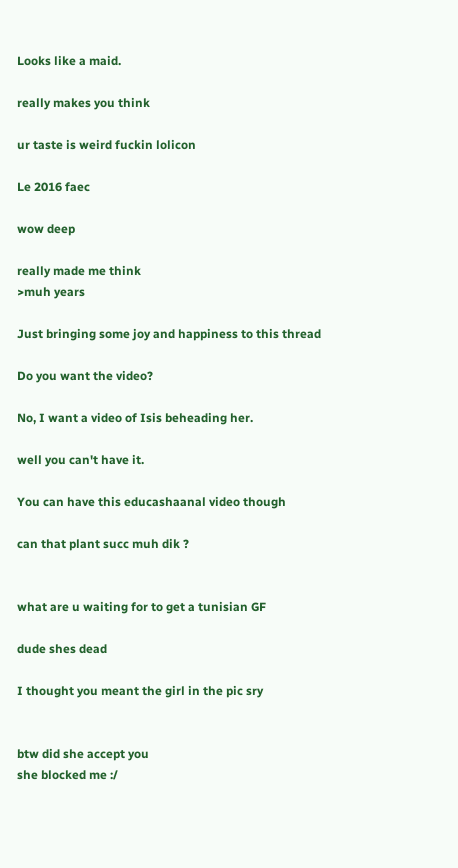Looks like a maid.

really makes you think

ur taste is weird fuckin lolicon

Le 2016 faec

wow deep

really made me think
>muh years

Just bringing some joy and happiness to this thread

Do you want the video?

No, I want a video of Isis beheading her.

well you can't have it.

You can have this educashaanal video though

can that plant succ muh dik ?


what are u waiting for to get a tunisian GF

dude shes dead

I thought you meant the girl in the pic sry


btw did she accept you
she blocked me :/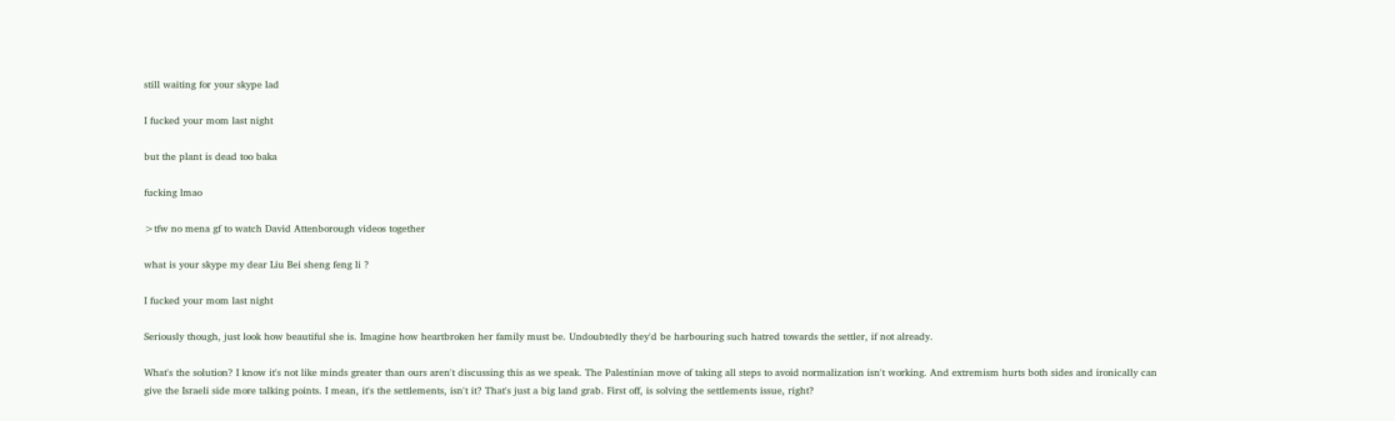still waiting for your skype lad

I fucked your mom last night

but the plant is dead too baka

fucking lmao

>tfw no mena gf to watch David Attenborough videos together

what is your skype my dear Liu Bei sheng feng li ?

I fucked your mom last night

Seriously though, just look how beautiful she is. Imagine how heartbroken her family must be. Undoubtedly they'd be harbouring such hatred towards the settler, if not already.

What's the solution? I know it's not like minds greater than ours aren't discussing this as we speak. The Palestinian move of taking all steps to avoid normalization isn't working. And extremism hurts both sides and ironically can give the Israeli side more talking points. I mean, it's the settlements, isn't it? That's just a big land grab. First off, is solving the settlements issue, right?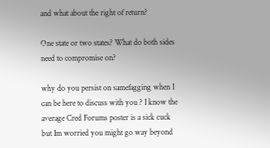and what about the right of return?

One state or two states? What do both sides need to compromise on?

why do you persist on samefagging when I can be here to discuss with you ? I know the average Cred Forums poster is a sick cuck but Im worried you might go way beyond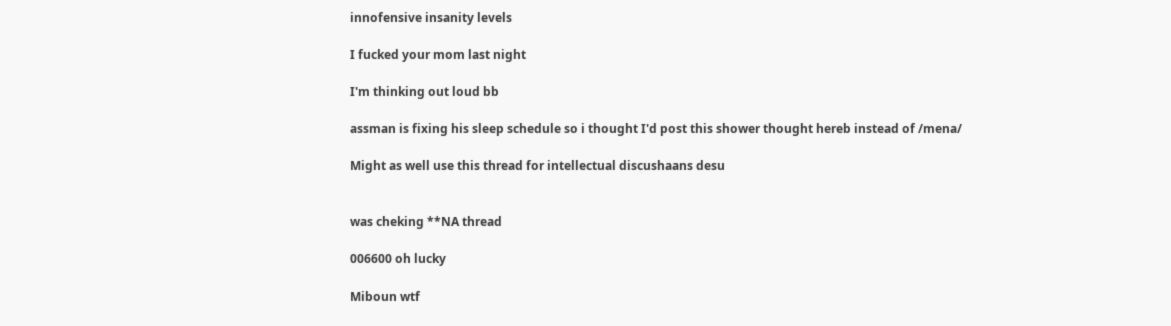innofensive insanity levels

I fucked your mom last night

I'm thinking out loud bb

assman is fixing his sleep schedule so i thought I'd post this shower thought hereb instead of /mena/

Might as well use this thread for intellectual discushaans desu


was cheking **NA thread

006600 oh lucky

Miboun wtf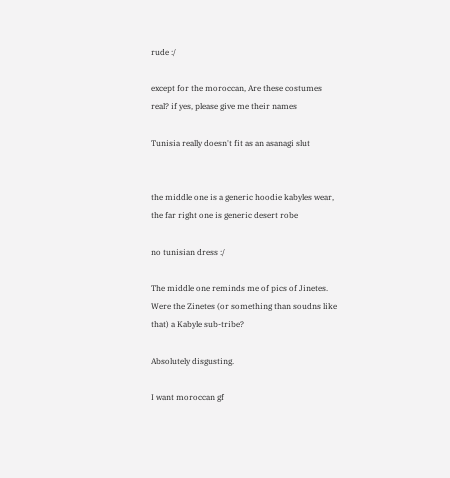rude :/

except for the moroccan, Are these costumes real? if yes, please give me their names

Tunisia really doesn't fit as an asanagi slut


the middle one is a generic hoodie kabyles wear, the far right one is generic desert robe

no tunisian dress :/

The middle one reminds me of pics of Jinetes. Were the Zinetes (or something than soudns like that) a Kabyle sub-tribe?

Absolutely disgusting.

I want moroccan gf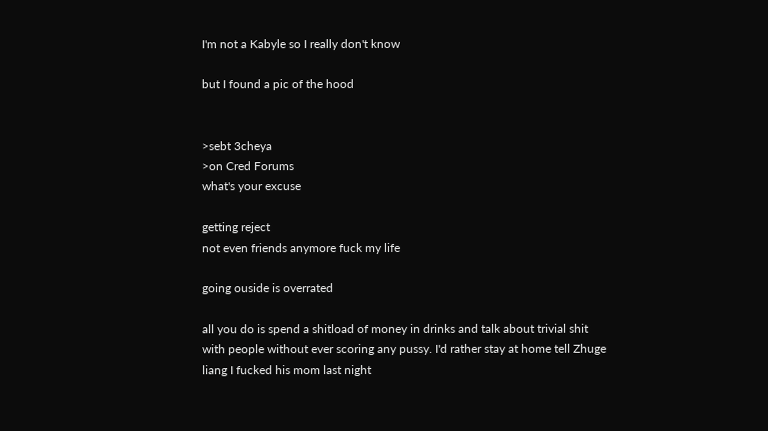I'm not a Kabyle so I really don't know

but I found a pic of the hood


>sebt 3cheya
>on Cred Forums
what's your excuse

getting reject
not even friends anymore fuck my life

going ouside is overrated

all you do is spend a shitload of money in drinks and talk about trivial shit with people without ever scoring any pussy. I'd rather stay at home tell Zhuge liang I fucked his mom last night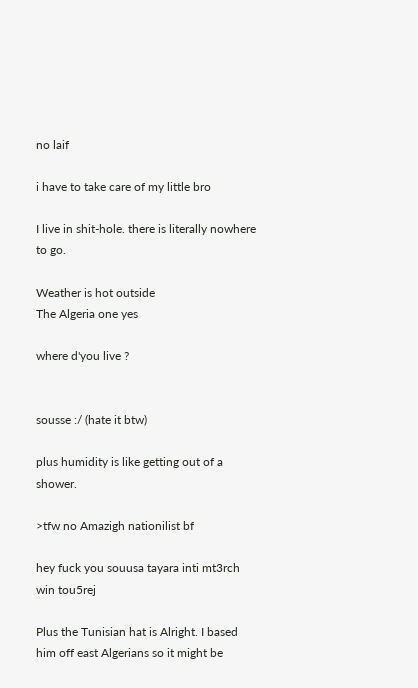no laif

i have to take care of my little bro

I live in shit-hole. there is literally nowhere to go.

Weather is hot outside
The Algeria one yes

where d'you live ?


sousse :/ (hate it btw)

plus humidity is like getting out of a shower.

>tfw no Amazigh nationilist bf

hey fuck you souusa tayara inti mt3rch win tou5rej

Plus the Tunisian hat is Alright. I based him off east Algerians so it might be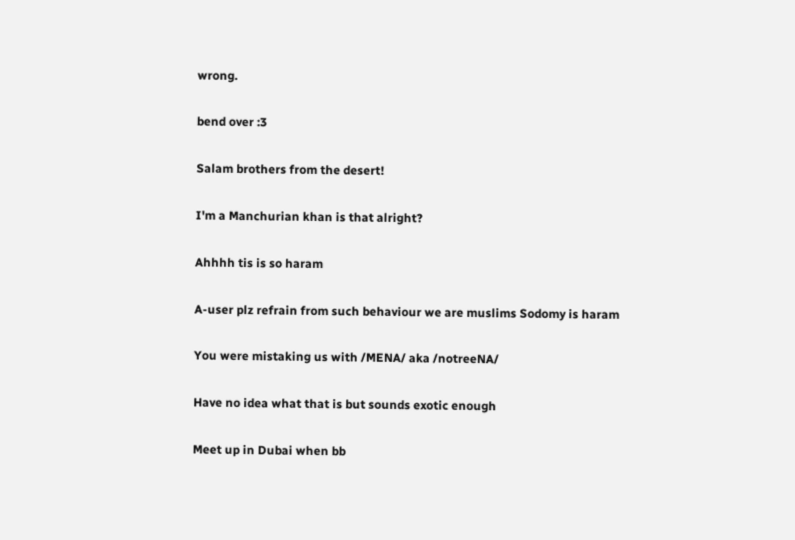wrong.

bend over :3

Salam brothers from the desert!

I'm a Manchurian khan is that alright?

Ahhhh tis is so haram

A-user plz refrain from such behaviour we are muslims Sodomy is haram

You were mistaking us with /MENA/ aka /notreeNA/

Have no idea what that is but sounds exotic enough

Meet up in Dubai when bb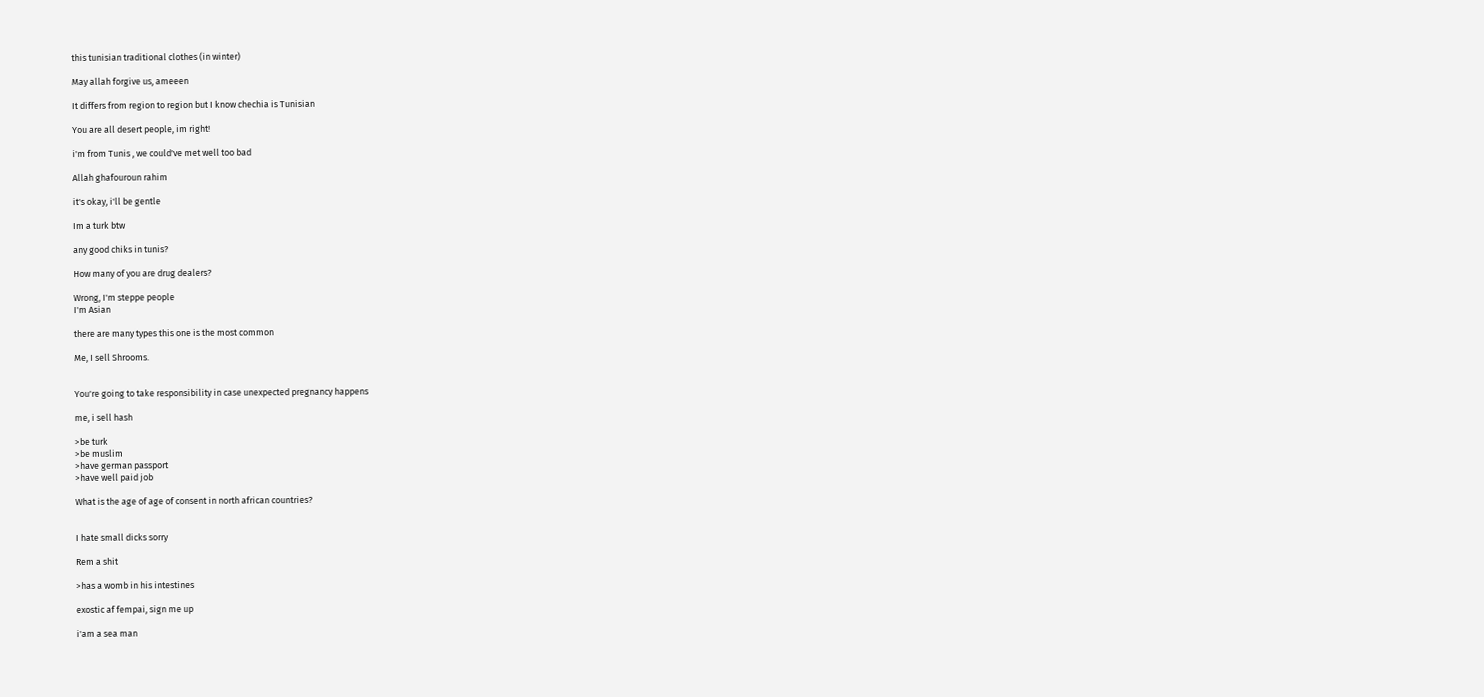this tunisian traditional clothes (in winter)

May allah forgive us, ameeen

It differs from region to region but I know chechia is Tunisian

You are all desert people, im right!

i'm from Tunis , we could've met well too bad

Allah ghafouroun rahim

it's okay, i'll be gentle

Im a turk btw

any good chiks in tunis?

How many of you are drug dealers?

Wrong, I'm steppe people
I'm Asian

there are many types this one is the most common

Me, I sell Shrooms.


You're going to take responsibility in case unexpected pregnancy happens

me, i sell hash

>be turk
>be muslim
>have german passport
>have well paid job

What is the age of age of consent in north african countries?


I hate small dicks sorry

Rem a shit

>has a womb in his intestines

exostic af fempai, sign me up

i'am a sea man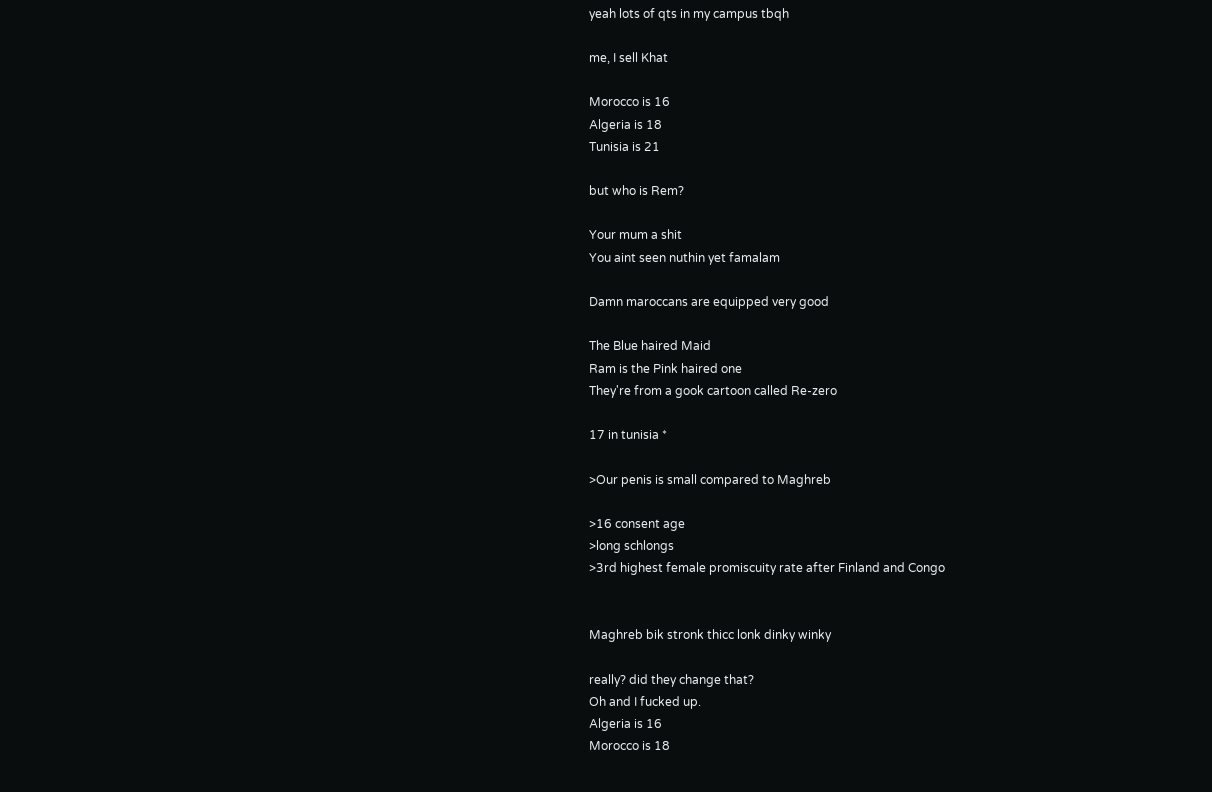yeah lots of qts in my campus tbqh

me, I sell Khat

Morocco is 16
Algeria is 18
Tunisia is 21

but who is Rem?

Your mum a shit
You aint seen nuthin yet famalam

Damn maroccans are equipped very good

The Blue haired Maid
Ram is the Pink haired one
They're from a gook cartoon called Re-zero

17 in tunisia *

>Our penis is small compared to Maghreb

>16 consent age
>long schlongs
>3rd highest female promiscuity rate after Finland and Congo


Maghreb bik stronk thicc lonk dinky winky

really? did they change that?
Oh and I fucked up.
Algeria is 16
Morocco is 18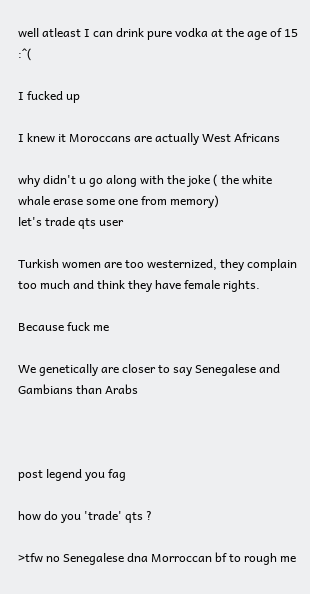well atleast I can drink pure vodka at the age of 15 :^(

I fucked up

I knew it Moroccans are actually West Africans

why didn't u go along with the joke ( the white whale erase some one from memory)
let's trade qts user

Turkish women are too westernized, they complain too much and think they have female rights.

Because fuck me

We genetically are closer to say Senegalese and Gambians than Arabs



post legend you fag

how do you 'trade' qts ?

>tfw no Senegalese dna Morroccan bf to rough me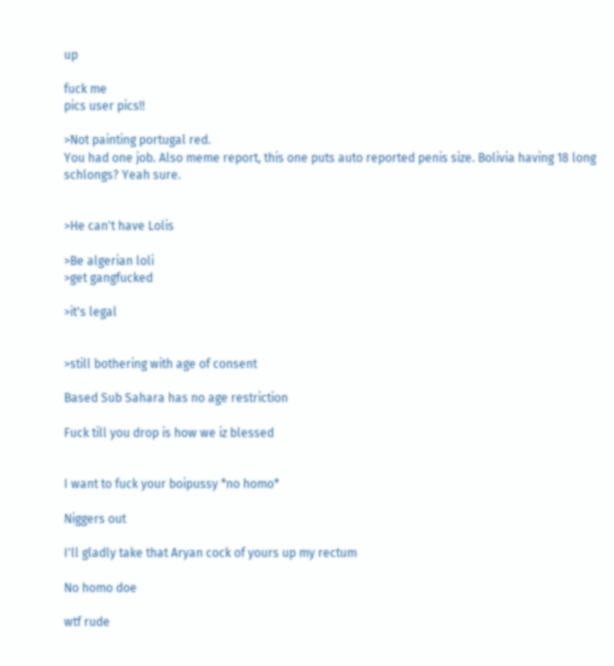up

fuck me
pics user pics!!

>Not painting portugal red.
You had one job. Also meme report, this one puts auto reported penis size. Bolivia having 18 long schlongs? Yeah sure.


>He can't have Lolis

>Be algerian loli
>get gangfucked

>it's legal


>still bothering with age of consent

Based Sub Sahara has no age restriction

Fuck till you drop is how we iz blessed


I want to fuck your boipussy *no homo*

Niggers out

I'll gladly take that Aryan cock of yours up my rectum

No homo doe

wtf rude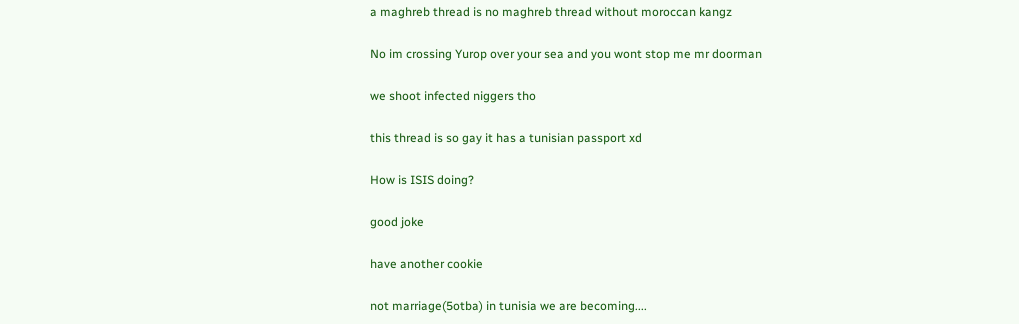a maghreb thread is no maghreb thread without moroccan kangz

No im crossing Yurop over your sea and you wont stop me mr doorman

we shoot infected niggers tho

this thread is so gay it has a tunisian passport xd

How is ISIS doing?

good joke

have another cookie

not marriage(5otba) in tunisia we are becoming....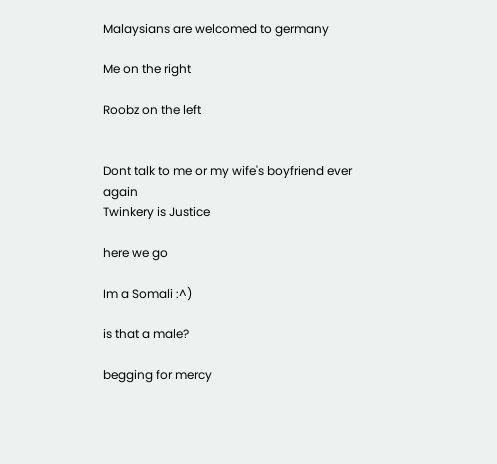Malaysians are welcomed to germany

Me on the right

Roobz on the left


Dont talk to me or my wife's boyfriend ever again
Twinkery is Justice

here we go

Im a Somali :^)

is that a male?

begging for mercy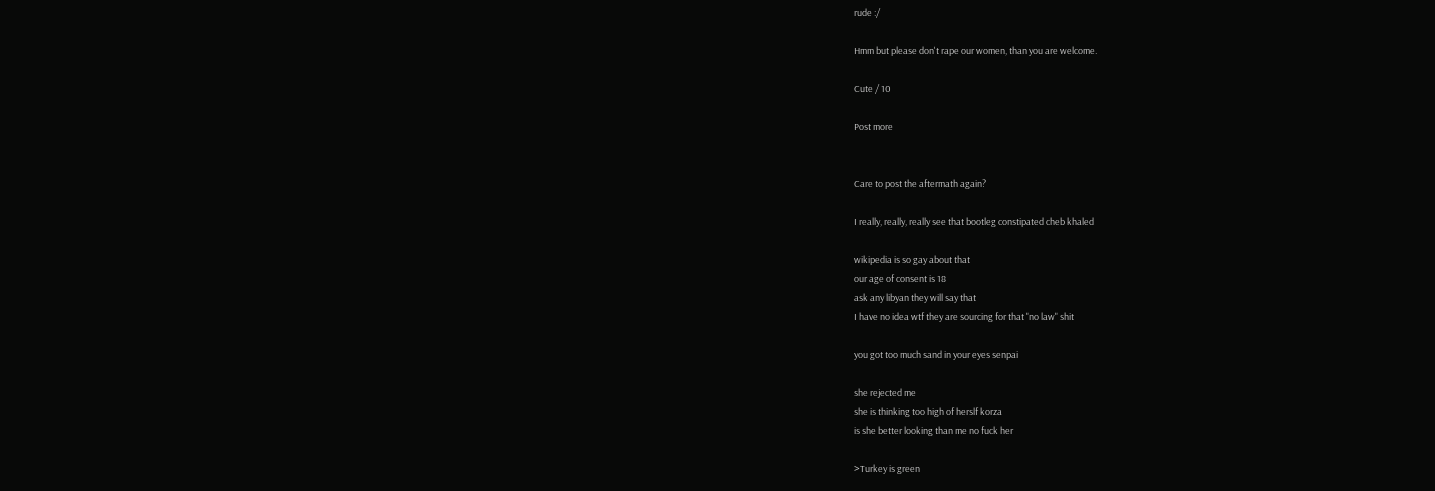rude :/

Hmm but please don't rape our women, than you are welcome.

Cute / 10

Post more


Care to post the aftermath again?

I really, really, really see that bootleg constipated cheb khaled

wikipedia is so gay about that
our age of consent is 18
ask any libyan they will say that
I have no idea wtf they are sourcing for that "no law" shit

you got too much sand in your eyes senpai

she rejected me
she is thinking too high of herslf korza
is she better looking than me no fuck her

>Turkey is green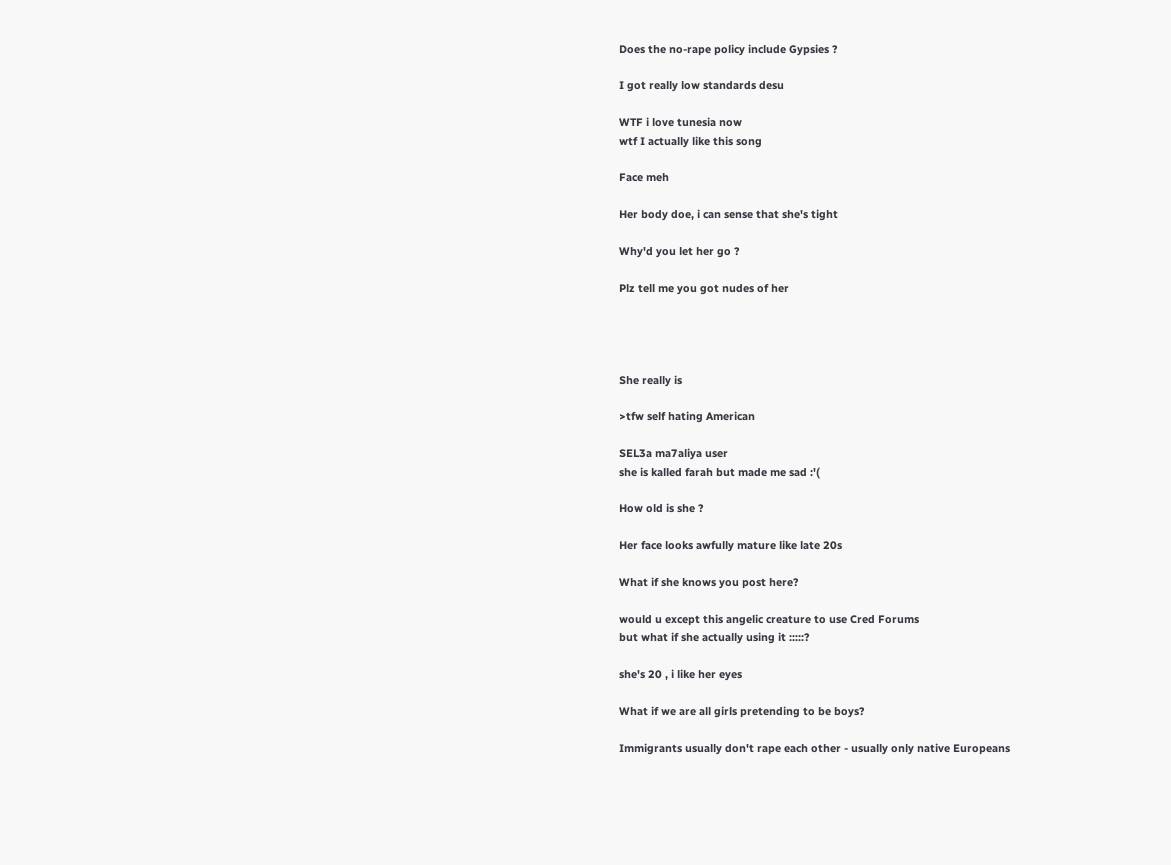Does the no-rape policy include Gypsies ?

I got really low standards desu

WTF i love tunesia now
wtf I actually like this song

Face meh

Her body doe, i can sense that she's tight

Why'd you let her go ?

Plz tell me you got nudes of her




She really is

>tfw self hating American

SEL3a ma7aliya user
she is kalled farah but made me sad :'(

How old is she ?

Her face looks awfully mature like late 20s

What if she knows you post here?

would u except this angelic creature to use Cred Forums
but what if she actually using it :::::?

she's 20 , i like her eyes

What if we are all girls pretending to be boys?

Immigrants usually don't rape each other - usually only native Europeans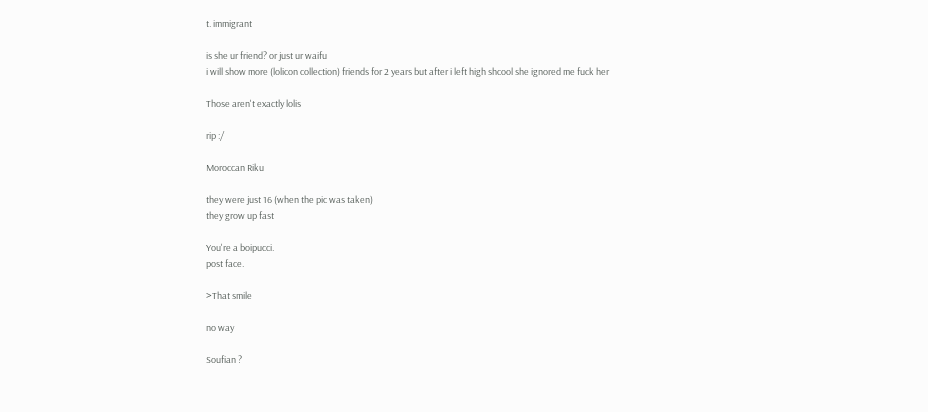t. immigrant

is she ur friend? or just ur waifu
i will show more (lolicon collection) friends for 2 years but after i left high shcool she ignored me fuck her

Those aren't exactly lolis

rip :/

Moroccan Riku

they were just 16 (when the pic was taken)
they grow up fast

You're a boipucci.
post face.

>That smile

no way

Soufian ?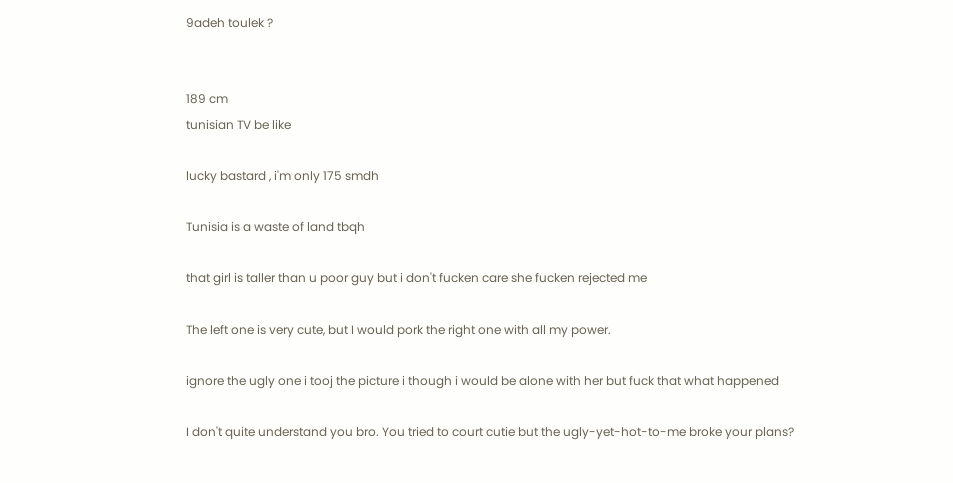9adeh toulek ?


189 cm
tunisian TV be like

lucky bastard , i'm only 175 smdh

Tunisia is a waste of land tbqh

that girl is taller than u poor guy but i don't fucken care she fucken rejected me

The left one is very cute, but I would pork the right one with all my power.

ignore the ugly one i tooj the picture i though i would be alone with her but fuck that what happened

I don't quite understand you bro. You tried to court cutie but the ugly-yet-hot-to-me broke your plans?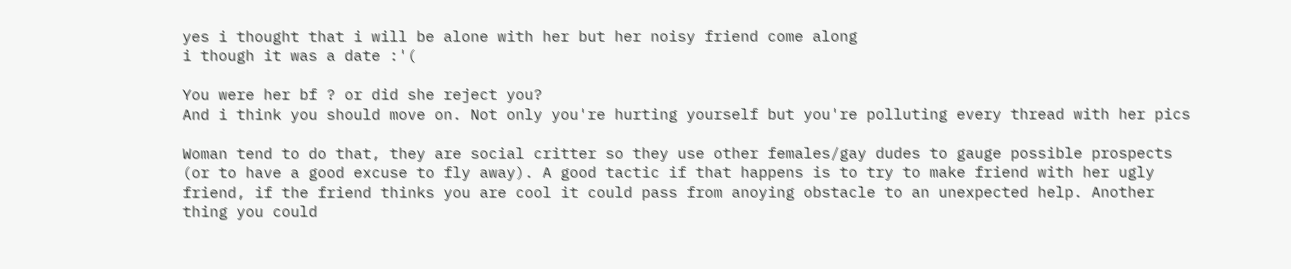yes i thought that i will be alone with her but her noisy friend come along
i though it was a date :'(

You were her bf ? or did she reject you?
And i think you should move on. Not only you're hurting yourself but you're polluting every thread with her pics

Woman tend to do that, they are social critter so they use other females/gay dudes to gauge possible prospects (or to have a good excuse to fly away). A good tactic if that happens is to try to make friend with her ugly friend, if the friend thinks you are cool it could pass from anoying obstacle to an unexpected help. Another thing you could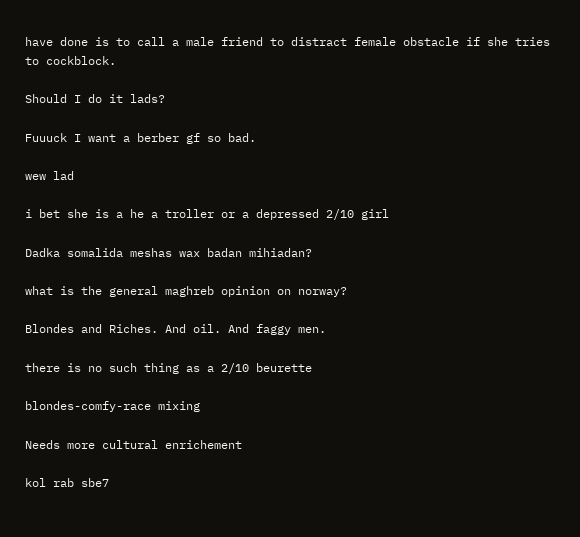have done is to call a male friend to distract female obstacle if she tries to cockblock.

Should I do it lads?

Fuuuck I want a berber gf so bad.

wew lad

i bet she is a he a troller or a depressed 2/10 girl

Dadka somalida meshas wax badan mihiadan?

what is the general maghreb opinion on norway?

Blondes and Riches. And oil. And faggy men.

there is no such thing as a 2/10 beurette

blondes-comfy-race mixing

Needs more cultural enrichement

kol rab sbe7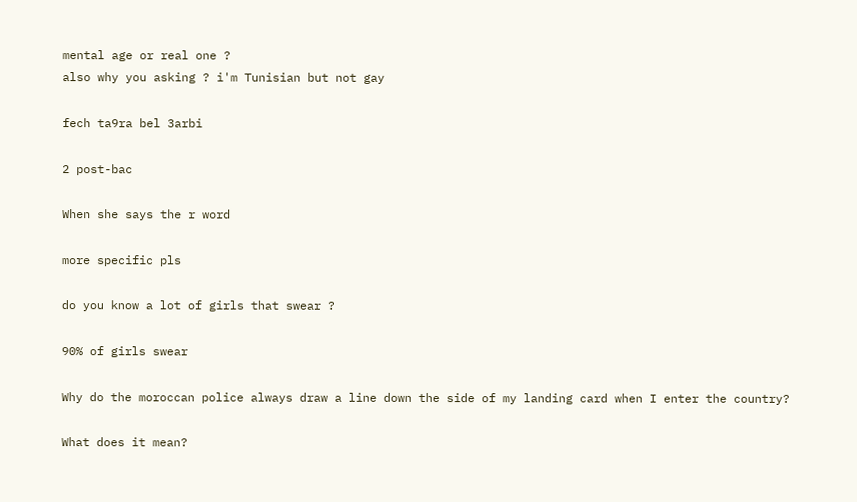mental age or real one ?
also why you asking ? i'm Tunisian but not gay

fech ta9ra bel 3arbi

2 post-bac

When she says the r word

more specific pls

do you know a lot of girls that swear ?

90% of girls swear

Why do the moroccan police always draw a line down the side of my landing card when I enter the country?

What does it mean?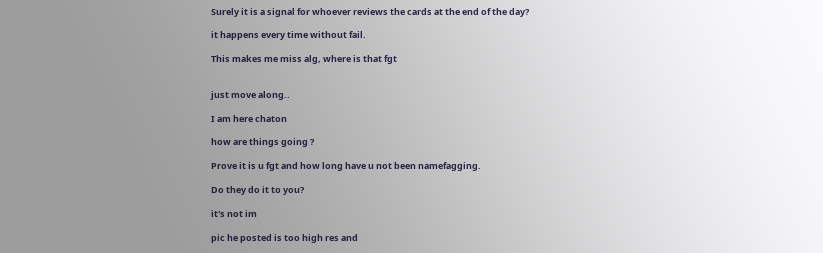Surely it is a signal for whoever reviews the cards at the end of the day?

it happens every time without fail.

This makes me miss alg, where is that fgt


just move along..

I am here chaton

how are things going ?

Prove it is u fgt and how long have u not been namefagging.

Do they do it to you?

it's not im

pic he posted is too high res and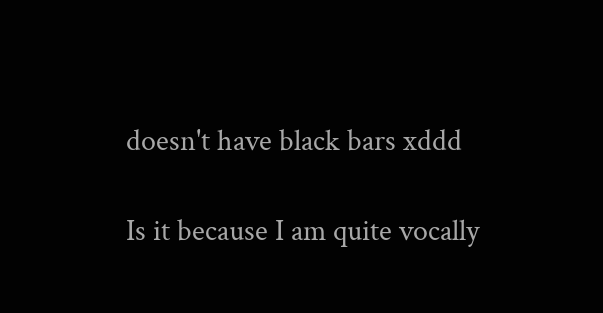doesn't have black bars xddd

Is it because I am quite vocally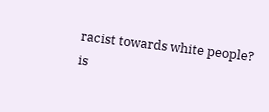racist towards white people? is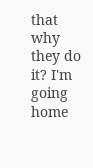that why they do it? I'm going home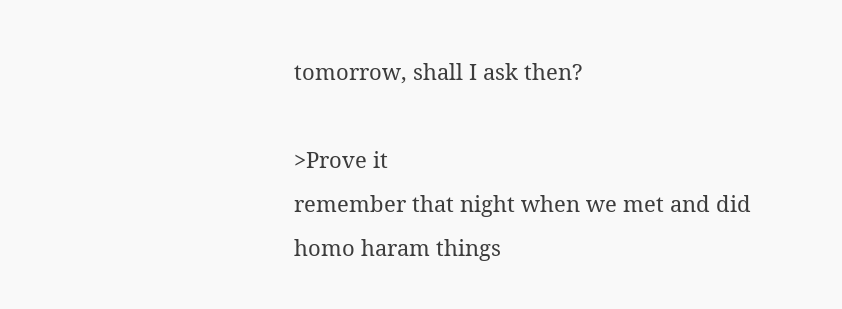tomorrow, shall I ask then?

>Prove it
remember that night when we met and did homo haram things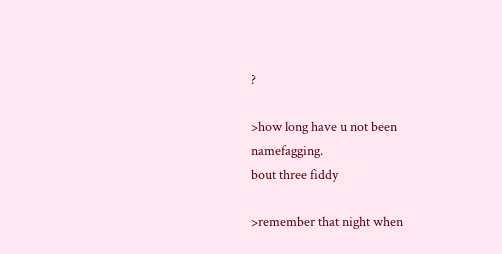?

>how long have u not been namefagging.
bout three fiddy

>remember that night when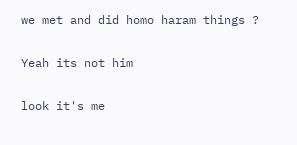we met and did homo haram things ?

Yeah its not him

look it's me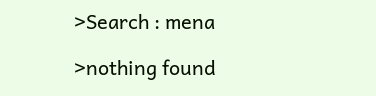>Search : mena

>nothing found